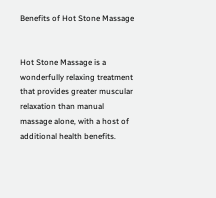Benefits of Hot Stone Massage


Hot Stone Massage is a wonderfully relaxing treatment that provides greater muscular relaxation than manual massage alone, with a host of additional health benefits.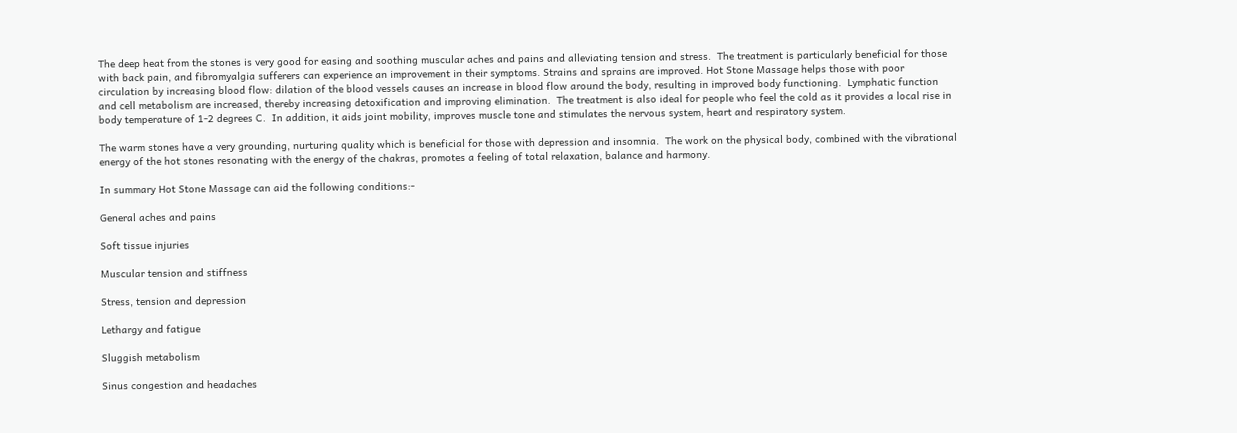The deep heat from the stones is very good for easing and soothing muscular aches and pains and alleviating tension and stress.  The treatment is particularly beneficial for those with back pain, and fibromyalgia sufferers can experience an improvement in their symptoms. Strains and sprains are improved. Hot Stone Massage helps those with poor circulation by increasing blood flow: dilation of the blood vessels causes an increase in blood flow around the body, resulting in improved body functioning.  Lymphatic function and cell metabolism are increased, thereby increasing detoxification and improving elimination.  The treatment is also ideal for people who feel the cold as it provides a local rise in body temperature of 1-2 degrees C.  In addition, it aids joint mobility, improves muscle tone and stimulates the nervous system, heart and respiratory system.

The warm stones have a very grounding, nurturing quality which is beneficial for those with depression and insomnia.  The work on the physical body, combined with the vibrational energy of the hot stones resonating with the energy of the chakras, promotes a feeling of total relaxation, balance and harmony.

In summary Hot Stone Massage can aid the following conditions:-

General aches and pains

Soft tissue injuries

Muscular tension and stiffness

Stress, tension and depression

Lethargy and fatigue

Sluggish metabolism

Sinus congestion and headaches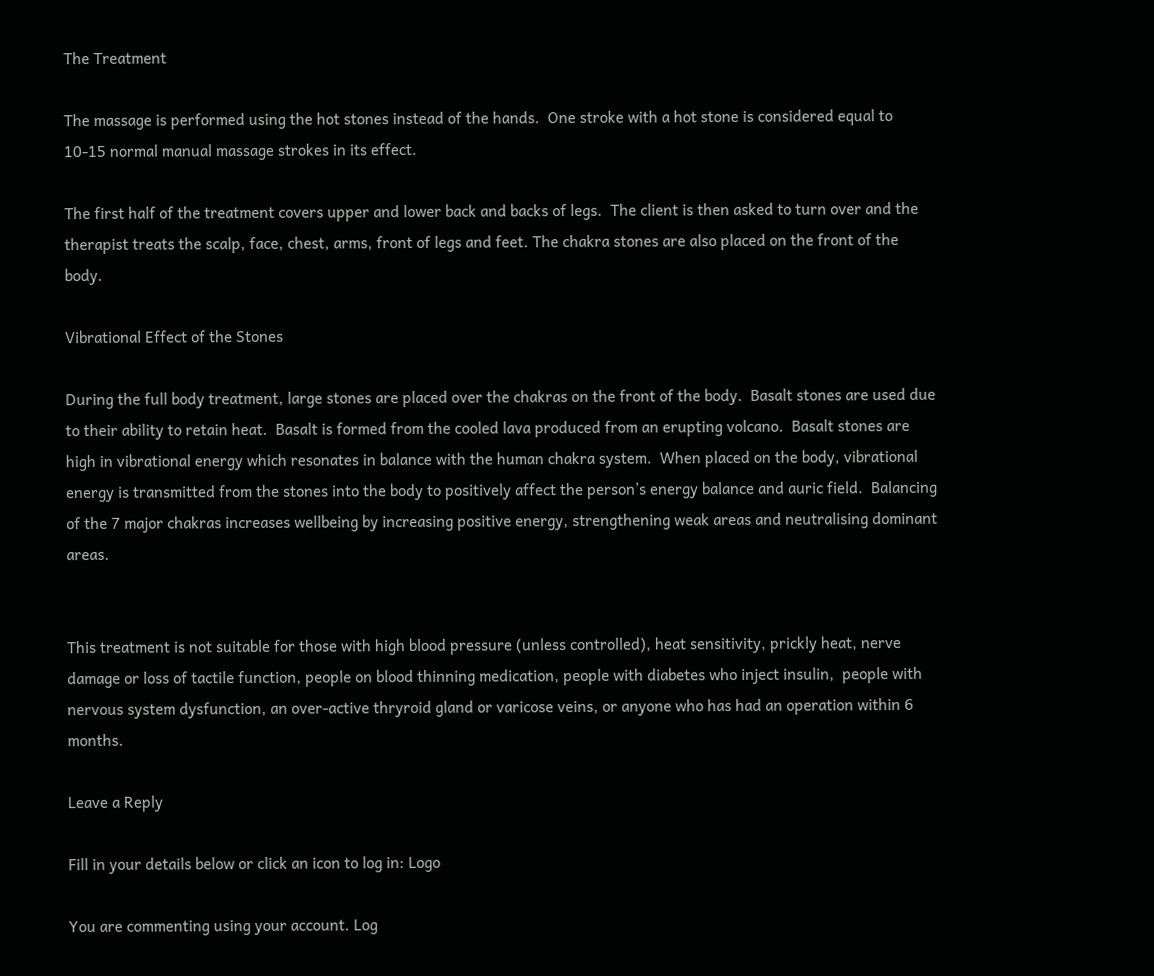The Treatment

The massage is performed using the hot stones instead of the hands.  One stroke with a hot stone is considered equal to 10-15 normal manual massage strokes in its effect.

The first half of the treatment covers upper and lower back and backs of legs.  The client is then asked to turn over and the therapist treats the scalp, face, chest, arms, front of legs and feet. The chakra stones are also placed on the front of the body.

Vibrational Effect of the Stones

During the full body treatment, large stones are placed over the chakras on the front of the body.  Basalt stones are used due to their ability to retain heat.  Basalt is formed from the cooled lava produced from an erupting volcano.  Basalt stones are high in vibrational energy which resonates in balance with the human chakra system.  When placed on the body, vibrational energy is transmitted from the stones into the body to positively affect the person’s energy balance and auric field.  Balancing of the 7 major chakras increases wellbeing by increasing positive energy, strengthening weak areas and neutralising dominant areas.


This treatment is not suitable for those with high blood pressure (unless controlled), heat sensitivity, prickly heat, nerve damage or loss of tactile function, people on blood thinning medication, people with diabetes who inject insulin,  people with nervous system dysfunction, an over-active thryroid gland or varicose veins, or anyone who has had an operation within 6 months.

Leave a Reply

Fill in your details below or click an icon to log in: Logo

You are commenting using your account. Log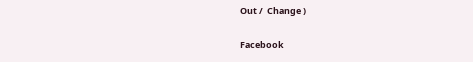Out /  Change )

Facebook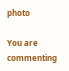photo

You are commenting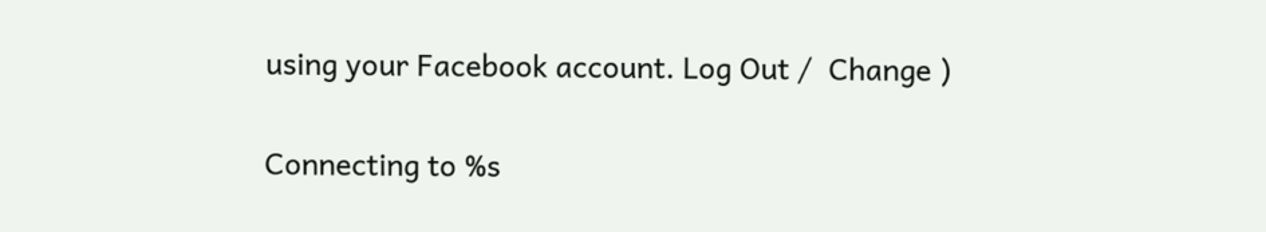using your Facebook account. Log Out /  Change )

Connecting to %s